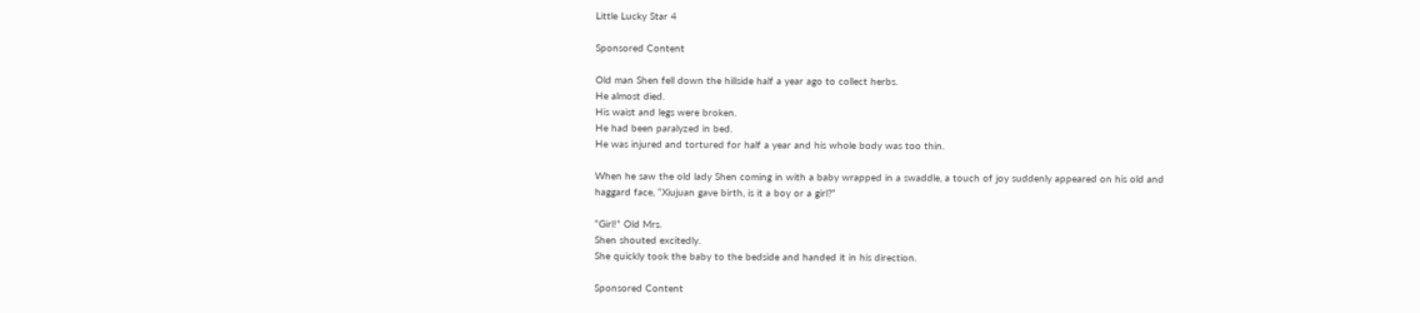Little Lucky Star 4

Sponsored Content

Old man Shen fell down the hillside half a year ago to collect herbs.
He almost died.
His waist and legs were broken.
He had been paralyzed in bed.
He was injured and tortured for half a year and his whole body was too thin.

When he saw the old lady Shen coming in with a baby wrapped in a swaddle, a touch of joy suddenly appeared on his old and haggard face, “Xiujuan gave birth, is it a boy or a girl?”

“Girl!” Old Mrs.
Shen shouted excitedly.
She quickly took the baby to the bedside and handed it in his direction.

Sponsored Content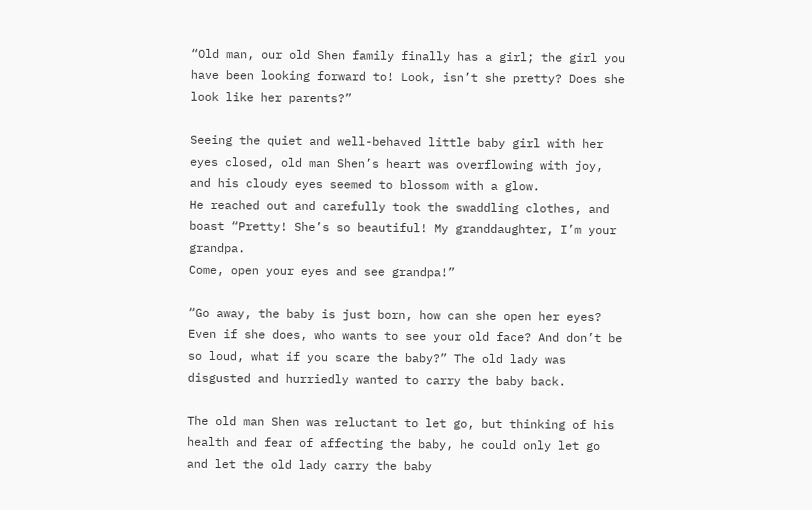“Old man, our old Shen family finally has a girl; the girl you have been looking forward to! Look, isn’t she pretty? Does she look like her parents?”

Seeing the quiet and well-behaved little baby girl with her eyes closed, old man Shen’s heart was overflowing with joy, and his cloudy eyes seemed to blossom with a glow.
He reached out and carefully took the swaddling clothes, and boast “Pretty! She’s so beautiful! My granddaughter, I’m your grandpa.
Come, open your eyes and see grandpa!”

“Go away, the baby is just born, how can she open her eyes? Even if she does, who wants to see your old face? And don’t be so loud, what if you scare the baby?” The old lady was disgusted and hurriedly wanted to carry the baby back.

The old man Shen was reluctant to let go, but thinking of his health and fear of affecting the baby, he could only let go and let the old lady carry the baby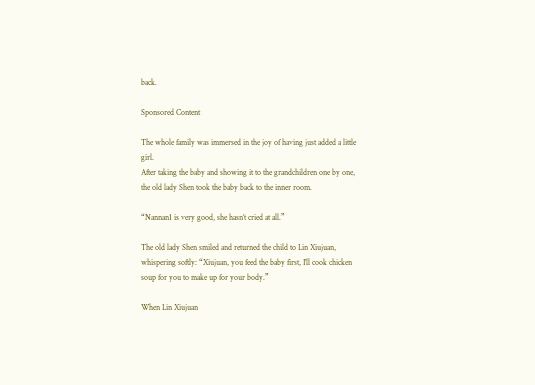back.

Sponsored Content

The whole family was immersed in the joy of having just added a little girl.
After taking the baby and showing it to the grandchildren one by one, the old lady Shen took the baby back to the inner room.

“Nannan1 is very good, she hasn’t cried at all.”

The old lady Shen smiled and returned the child to Lin Xiujuan, whispering softly: “Xiujuan, you feed the baby first, I’ll cook chicken soup for you to make up for your body.”

When Lin Xiujuan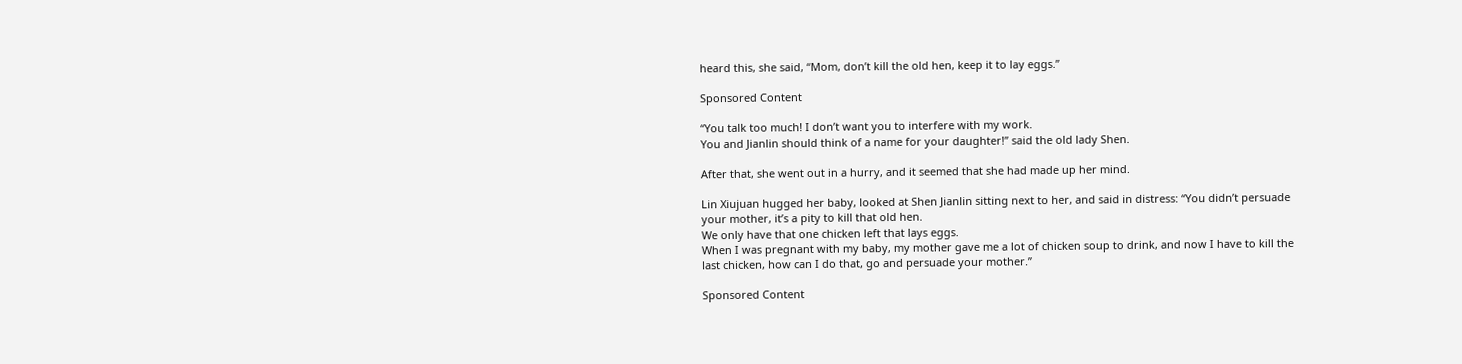heard this, she said, “Mom, don’t kill the old hen, keep it to lay eggs.”

Sponsored Content

“You talk too much! I don’t want you to interfere with my work.
You and Jianlin should think of a name for your daughter!” said the old lady Shen.

After that, she went out in a hurry, and it seemed that she had made up her mind.

Lin Xiujuan hugged her baby, looked at Shen Jianlin sitting next to her, and said in distress: “You didn’t persuade your mother, it’s a pity to kill that old hen.
We only have that one chicken left that lays eggs.
When I was pregnant with my baby, my mother gave me a lot of chicken soup to drink, and now I have to kill the last chicken, how can I do that, go and persuade your mother.”

Sponsored Content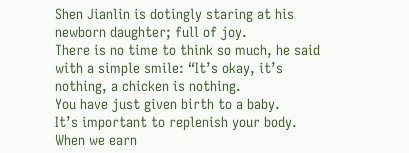Shen Jianlin is dotingly staring at his newborn daughter; full of joy.
There is no time to think so much, he said with a simple smile: “It’s okay, it’s nothing, a chicken is nothing.
You have just given birth to a baby.
It’s important to replenish your body.
When we earn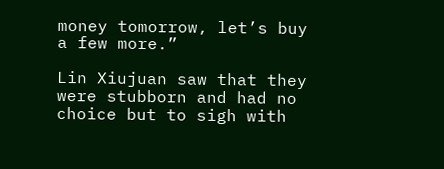money tomorrow, let’s buy a few more.”

Lin Xiujuan saw that they were stubborn and had no choice but to sigh with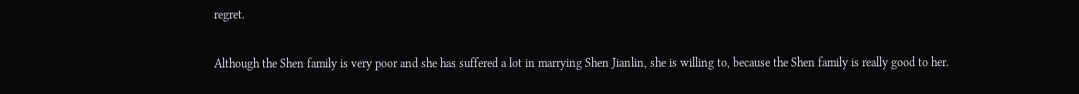regret.

Although the Shen family is very poor and she has suffered a lot in marrying Shen Jianlin, she is willing to, because the Shen family is really good to her.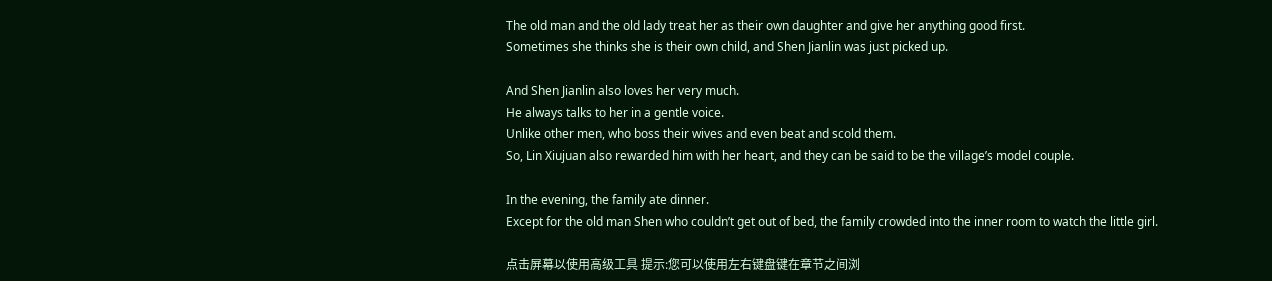The old man and the old lady treat her as their own daughter and give her anything good first.
Sometimes she thinks she is their own child, and Shen Jianlin was just picked up.

And Shen Jianlin also loves her very much.
He always talks to her in a gentle voice.
Unlike other men, who boss their wives and even beat and scold them.
So, Lin Xiujuan also rewarded him with her heart, and they can be said to be the village’s model couple.

In the evening, the family ate dinner.
Except for the old man Shen who couldn’t get out of bed, the family crowded into the inner room to watch the little girl.

点击屏幕以使用高级工具 提示:您可以使用左右键盘键在章节之间浏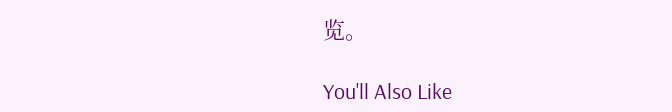览。

You'll Also Like